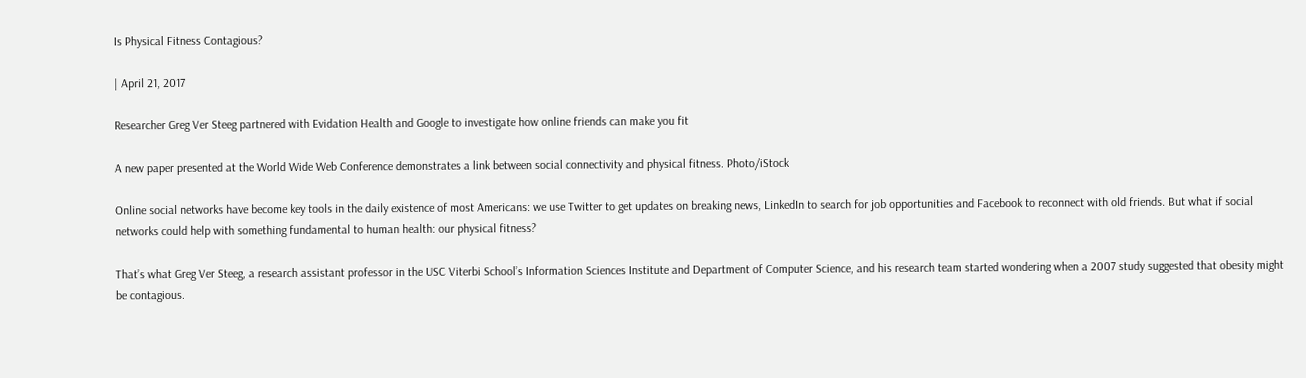Is Physical Fitness Contagious?

| April 21, 2017

Researcher Greg Ver Steeg partnered with Evidation Health and Google to investigate how online friends can make you fit

A new paper presented at the World Wide Web Conference demonstrates a link between social connectivity and physical fitness. Photo/iStock

Online social networks have become key tools in the daily existence of most Americans: we use Twitter to get updates on breaking news, LinkedIn to search for job opportunities and Facebook to reconnect with old friends. But what if social networks could help with something fundamental to human health: our physical fitness?

That’s what Greg Ver Steeg, a research assistant professor in the USC Viterbi School’s Information Sciences Institute and Department of Computer Science, and his research team started wondering when a 2007 study suggested that obesity might be contagious.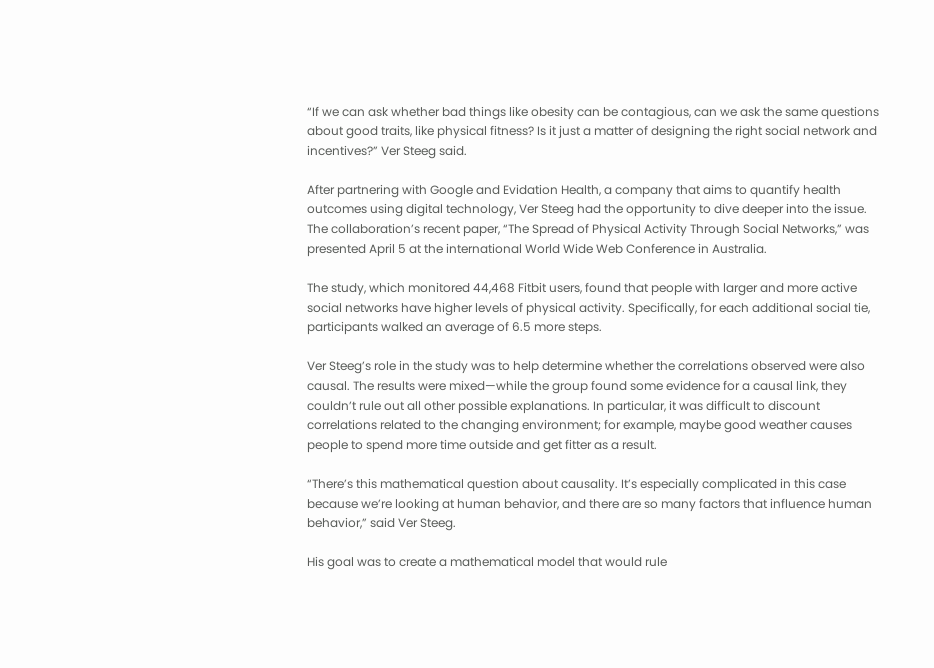“If we can ask whether bad things like obesity can be contagious, can we ask the same questions about good traits, like physical fitness? Is it just a matter of designing the right social network and incentives?” Ver Steeg said.

After partnering with Google and Evidation Health, a company that aims to quantify health outcomes using digital technology, Ver Steeg had the opportunity to dive deeper into the issue. The collaboration’s recent paper, “The Spread of Physical Activity Through Social Networks,” was presented April 5 at the international World Wide Web Conference in Australia.

The study, which monitored 44,468 Fitbit users, found that people with larger and more active social networks have higher levels of physical activity. Specifically, for each additional social tie, participants walked an average of 6.5 more steps.

Ver Steeg’s role in the study was to help determine whether the correlations observed were also causal. The results were mixed—while the group found some evidence for a causal link, they couldn’t rule out all other possible explanations. In particular, it was difficult to discount correlations related to the changing environment; for example, maybe good weather causes people to spend more time outside and get fitter as a result.

“There’s this mathematical question about causality. It’s especially complicated in this case because we’re looking at human behavior, and there are so many factors that influence human behavior,” said Ver Steeg.

His goal was to create a mathematical model that would rule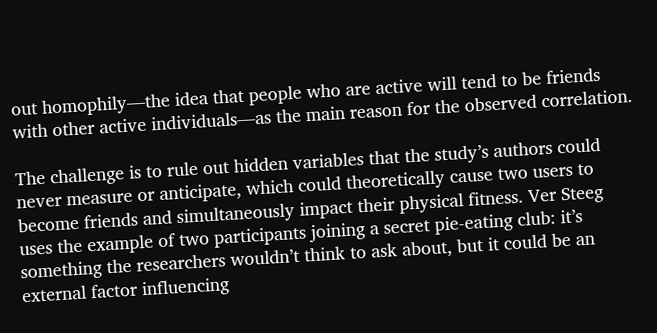out homophily—the idea that people who are active will tend to be friends with other active individuals—as the main reason for the observed correlation.

The challenge is to rule out hidden variables that the study’s authors could never measure or anticipate, which could theoretically cause two users to become friends and simultaneously impact their physical fitness. Ver Steeg uses the example of two participants joining a secret pie-eating club: it’s something the researchers wouldn’t think to ask about, but it could be an external factor influencing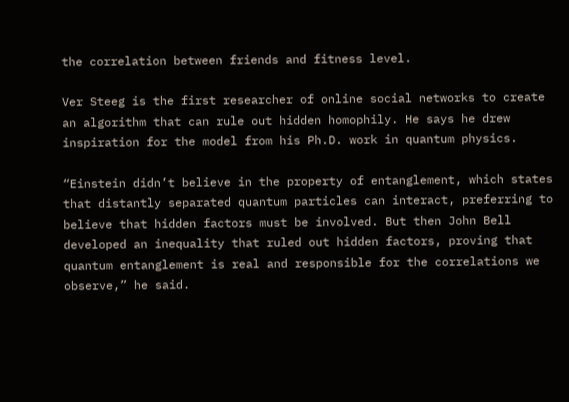the correlation between friends and fitness level.

Ver Steeg is the first researcher of online social networks to create an algorithm that can rule out hidden homophily. He says he drew inspiration for the model from his Ph.D. work in quantum physics.

“Einstein didn’t believe in the property of entanglement, which states that distantly separated quantum particles can interact, preferring to believe that hidden factors must be involved. But then John Bell developed an inequality that ruled out hidden factors, proving that quantum entanglement is real and responsible for the correlations we observe,” he said.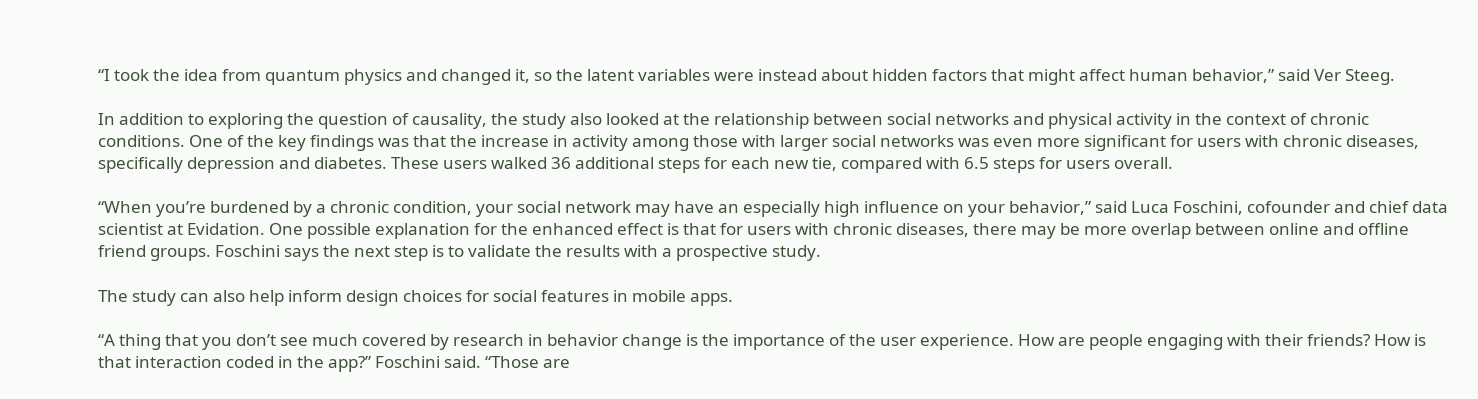“I took the idea from quantum physics and changed it, so the latent variables were instead about hidden factors that might affect human behavior,” said Ver Steeg.

In addition to exploring the question of causality, the study also looked at the relationship between social networks and physical activity in the context of chronic conditions. One of the key findings was that the increase in activity among those with larger social networks was even more significant for users with chronic diseases, specifically depression and diabetes. These users walked 36 additional steps for each new tie, compared with 6.5 steps for users overall.

“When you’re burdened by a chronic condition, your social network may have an especially high influence on your behavior,” said Luca Foschini, cofounder and chief data scientist at Evidation. One possible explanation for the enhanced effect is that for users with chronic diseases, there may be more overlap between online and offline friend groups. Foschini says the next step is to validate the results with a prospective study.

The study can also help inform design choices for social features in mobile apps.

“A thing that you don’t see much covered by research in behavior change is the importance of the user experience. How are people engaging with their friends? How is that interaction coded in the app?” Foschini said. “Those are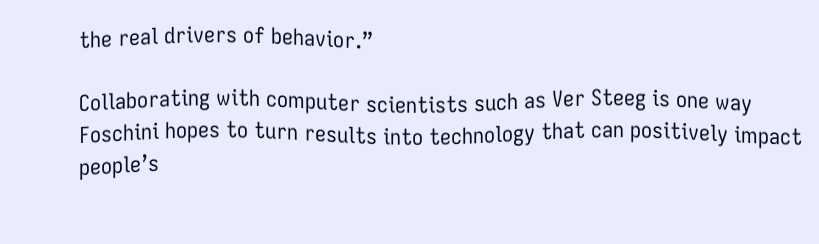the real drivers of behavior.”

Collaborating with computer scientists such as Ver Steeg is one way Foschini hopes to turn results into technology that can positively impact people’s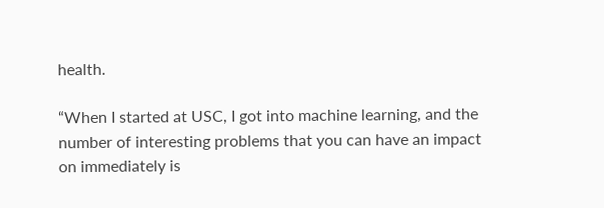health.

“When I started at USC, I got into machine learning, and the number of interesting problems that you can have an impact on immediately is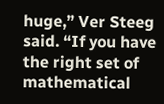huge,” Ver Steeg said. “If you have the right set of mathematical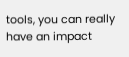tools, you can really have an impact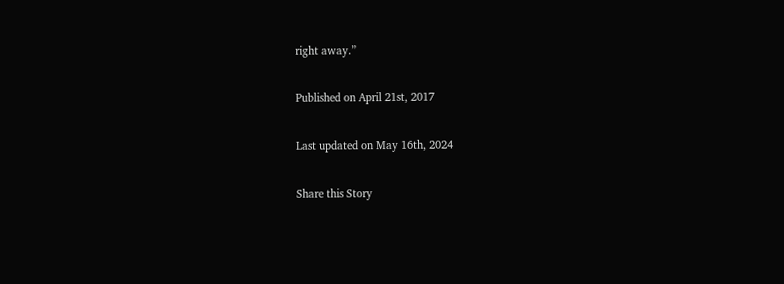right away.”

Published on April 21st, 2017

Last updated on May 16th, 2024

Share this Story